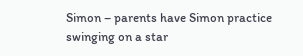Simon – parents have Simon practice swinging on a star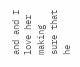and and I love her making sure that he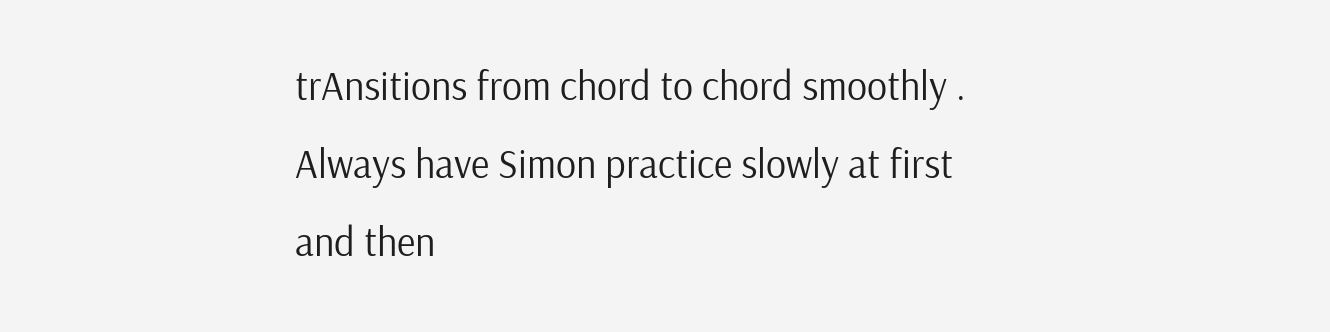trAnsitions from chord to chord smoothly . Always have Simon practice slowly at first and then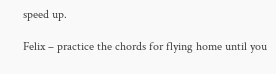speed up.

Felix – practice the chords for flying home until you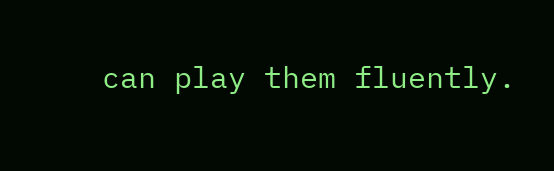can play them fluently.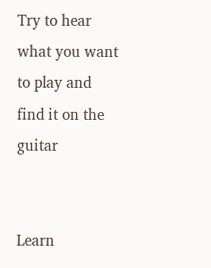Try to hear what you want to play and find it on the guitar


Learn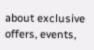about exclusive offers, events,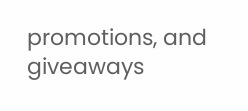promotions, and giveaways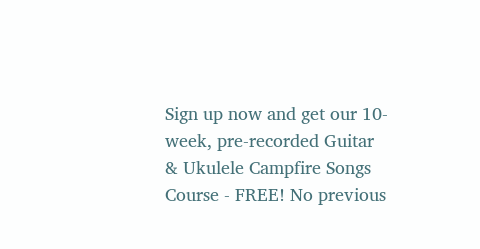Sign up now and get our 10-week, pre-recorded Guitar & Ukulele Campfire Songs Course - FREE! No previous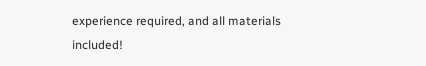experience required, and all materials included!